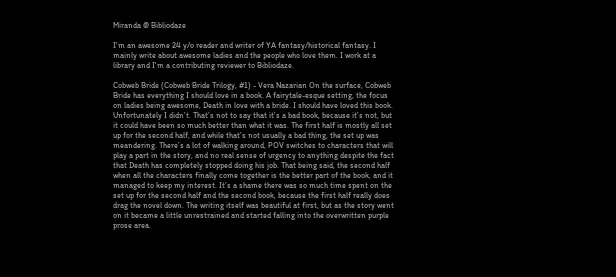Miranda @ Bibliodaze

I'm an awesome 24 y/o reader and writer of YA fantasy/historical fantasy. I mainly write about awesome ladies and the people who love them. I work at a library and I'm a contributing reviewer to Bibliodaze.

Cobweb Bride (Cobweb Bride Trilogy, #1) - Vera Nazarian On the surface, Cobweb Bride has everything I should love in a book. A fairytale-esque setting, the focus on ladies being awesome, Death in love with a bride. I should have loved this book. Unfortunately I didn’t. That’s not to say that it’s a bad book, because it’s not, but it could have been so much better than what it was. The first half is mostly all set up for the second half, and while that’s not usually a bad thing, the set up was meandering. There’s a lot of walking around, POV switches to characters that will play a part in the story, and no real sense of urgency to anything despite the fact that Death has completely stopped doing his job. That being said, the second half when all the characters finally come together is the better part of the book, and it managed to keep my interest. It’s a shame there was so much time spent on the set up for the second half and the second book, because the first half really does drag the novel down. The writing itself was beautiful at first, but as the story went on it became a little unrestrained and started falling into the overwritten purple prose area.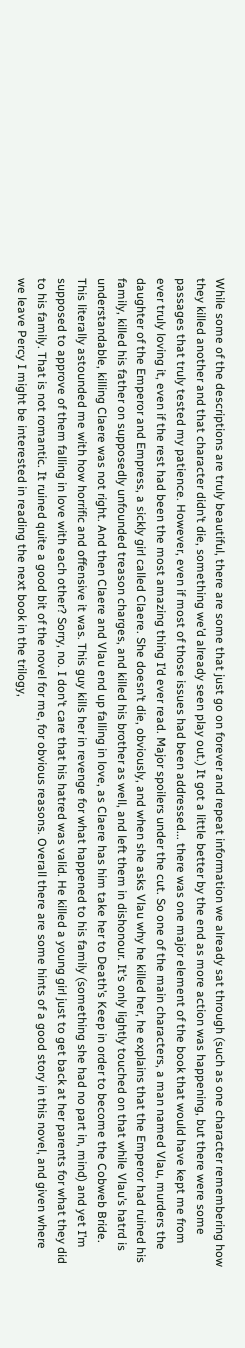While some of the descriptions are truly beautiful, there are some that just go on forever and repeat information we already sat through (such as one character remembering how they killed another and that character didn’t die, something we’d already seen play out.) It got a little better by the end as more action was happening, but there were some passages that truly tested my patience. However, even if most of those issues had been addressed... there was one major element of the book that would have kept me from ever truly loving it, even if the rest had been the most amazing thing I’d ever read. Major spoilers under the cut. So one of the main characters, a man named Vlau, murders the daughter of the Emperor and Empress, a sickly girl called Claere. She doesn’t die, obviously, and when she asks Vlau why he killed her, he explains that the Emperor had ruined his family, killed his father on supposedly unfounded treason charges, and killed his brother as well, and left them in dishonour. It’s only lightly touched on that while Vlau’s hatrd is understandable, killing Claere was not right. And then Claere and Vlau end up falling in love, as Claere has him take her to Death’s Keep in order to become the Cobweb Bride. This literally astounded me with how horrific and offensive it was. This guy kills her in revenge for what happened to his family (something she had no part in, mind) and yet I’m supposed to approve of them falling in love with each other? Sorry, no. I don’t care that his hatred was valid. He killed a young girl just to get back at her parents for what they did to his family. That is not romantic. It ruined quite a good bit of the novel for me, for obvious reasons. Overall there are some hints of a good story in this novel, and given where we leave Percy I might be interested in reading the next book in the trilogy,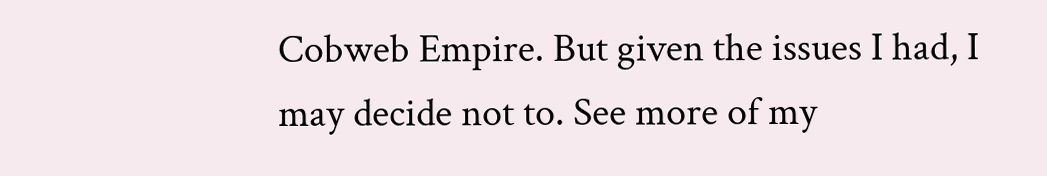Cobweb Empire. But given the issues I had, I may decide not to. See more of my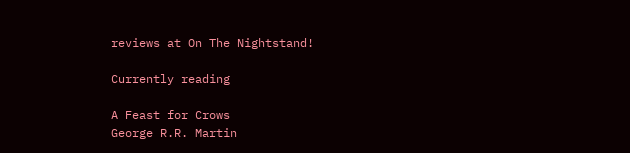reviews at On The Nightstand!

Currently reading

A Feast for Crows
George R.R. Martin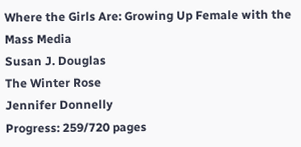Where the Girls Are: Growing Up Female with the Mass Media
Susan J. Douglas
The Winter Rose
Jennifer Donnelly
Progress: 259/720 pages